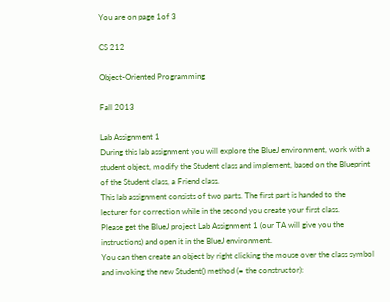You are on page 1of 3

CS 212

Object-Oriented Programming

Fall 2013

Lab Assignment 1
During this lab assignment you will explore the BlueJ environment, work with a
student object, modify the Student class and implement, based on the Blueprint
of the Student class, a Friend class.
This lab assignment consists of two parts. The first part is handed to the
lecturer for correction while in the second you create your first class.
Please get the BlueJ project Lab Assignment 1 (our TA will give you the
instructions) and open it in the BlueJ environment.
You can then create an object by right clicking the mouse over the class symbol
and invoking the new Student() method (= the constructor):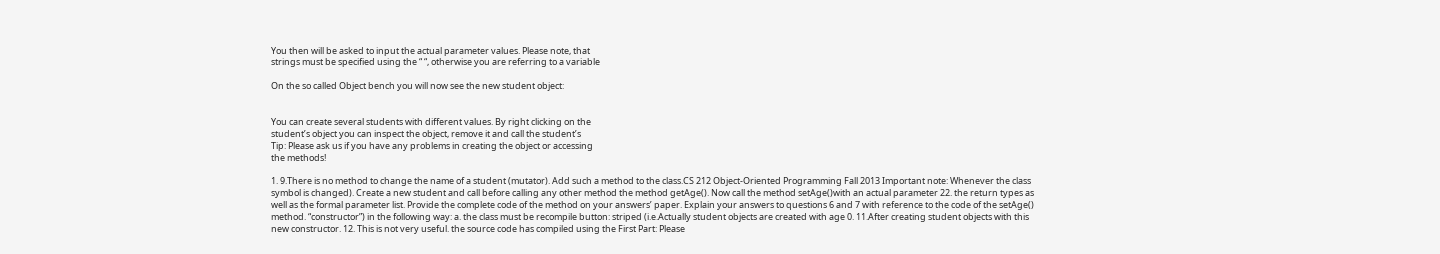You then will be asked to input the actual parameter values. Please note, that
strings must be specified using the “ “, otherwise you are referring to a variable

On the so called Object bench you will now see the new student object:


You can create several students with different values. By right clicking on the
student’s object you can inspect the object, remove it and call the student’s
Tip: Please ask us if you have any problems in creating the object or accessing
the methods!

1. 9.There is no method to change the name of a student (mutator). Add such a method to the class.CS 212 Object-Oriented Programming Fall 2013 Important note: Whenever the class symbol is changed). Create a new student and call before calling any other method the method getAge(). Now call the method setAge()with an actual parameter 22. the return types as well as the formal parameter list. Provide the complete code of the method on your answers’ paper. Explain your answers to questions 6 and 7 with reference to the code of the setAge() method. “constructor”) in the following way: a. the class must be recompile button: striped (i.e.Actually student objects are created with age 0. 11.After creating student objects with this new constructor. 12. This is not very useful. the source code has compiled using the First Part: Please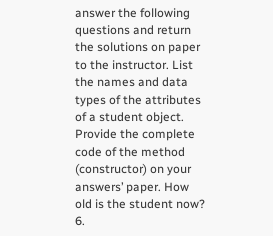answer the following questions and return the solutions on paper to the instructor. List the names and data types of the attributes of a student object. Provide the complete code of the method (constructor) on your answers’ paper. How old is the student now? 6.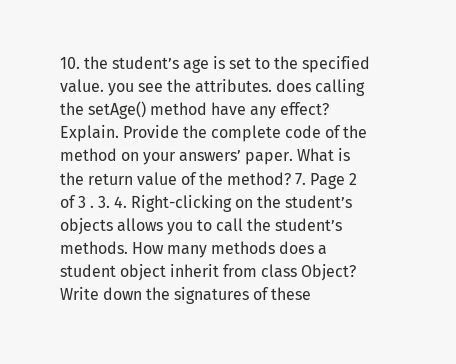10. the student’s age is set to the specified value. you see the attributes. does calling the setAge() method have any effect? Explain. Provide the complete code of the method on your answers’ paper. What is the return value of the method? 7. Page 2 of 3 . 3. 4. Right-clicking on the student’s objects allows you to call the student’s methods. How many methods does a student object inherit from class Object? Write down the signatures of these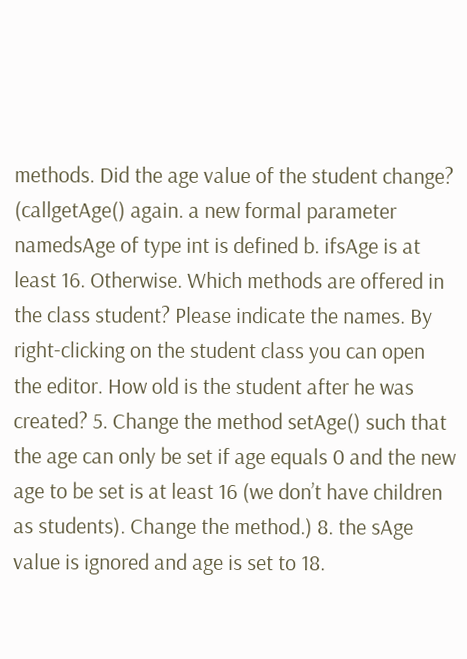methods. Did the age value of the student change? (callgetAge() again. a new formal parameter namedsAge of type int is defined b. ifsAge is at least 16. Otherwise. Which methods are offered in the class student? Please indicate the names. By right-clicking on the student class you can open the editor. How old is the student after he was created? 5. Change the method setAge() such that the age can only be set if age equals 0 and the new age to be set is at least 16 (we don’t have children as students). Change the method.) 8. the sAge value is ignored and age is set to 18.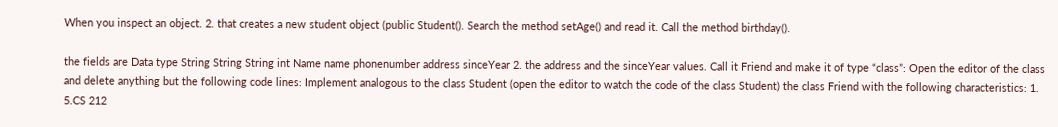When you inspect an object. 2. that creates a new student object (public Student(). Search the method setAge() and read it. Call the method birthday().

the fields are Data type String String String int Name name phonenumber address sinceYear 2. the address and the sinceYear values. Call it Friend and make it of type “class”: Open the editor of the class and delete anything but the following code lines: Implement analogous to the class Student (open the editor to watch the code of the class Student) the class Friend with the following characteristics: 1. 5.CS 212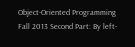Object-Oriented Programming Fall 2013 Second Part: By left-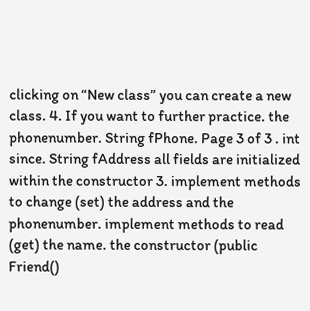clicking on “New class” you can create a new class. 4. If you want to further practice. the phonenumber. String fPhone. Page 3 of 3 . int since. String fAddress all fields are initialized within the constructor 3. implement methods to change (set) the address and the phonenumber. implement methods to read (get) the name. the constructor (public Friend()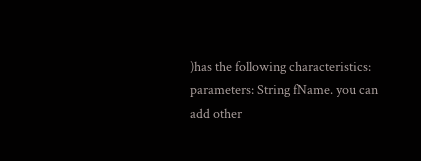)has the following characteristics: parameters: String fName. you can add other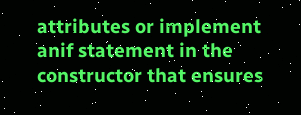attributes or implement anif statement in the constructor that ensures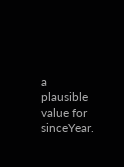a plausible value for sinceYear.